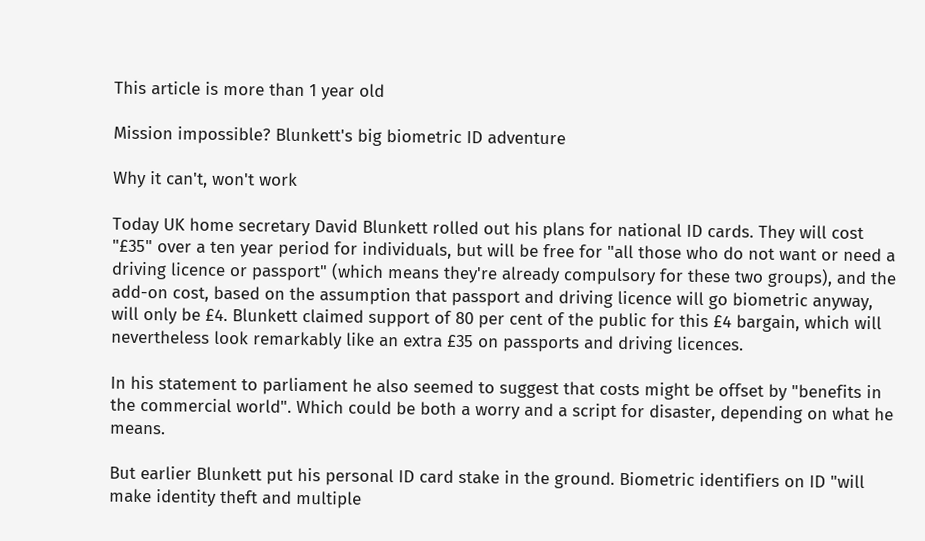This article is more than 1 year old

Mission impossible? Blunkett's big biometric ID adventure

Why it can't, won't work

Today UK home secretary David Blunkett rolled out his plans for national ID cards. They will cost "£35" over a ten year period for individuals, but will be free for "all those who do not want or need a driving licence or passport" (which means they're already compulsory for these two groups), and the add-on cost, based on the assumption that passport and driving licence will go biometric anyway, will only be £4. Blunkett claimed support of 80 per cent of the public for this £4 bargain, which will nevertheless look remarkably like an extra £35 on passports and driving licences.

In his statement to parliament he also seemed to suggest that costs might be offset by "benefits in the commercial world". Which could be both a worry and a script for disaster, depending on what he means.

But earlier Blunkett put his personal ID card stake in the ground. Biometric identifiers on ID "will make identity theft and multiple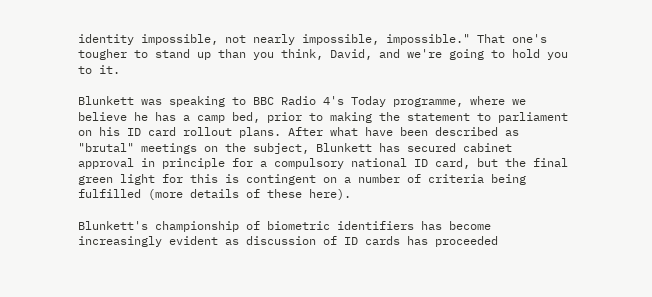identity impossible, not nearly impossible, impossible." That one's tougher to stand up than you think, David, and we're going to hold you to it.

Blunkett was speaking to BBC Radio 4's Today programme, where we believe he has a camp bed, prior to making the statement to parliament on his ID card rollout plans. After what have been described as "brutal" meetings on the subject, Blunkett has secured cabinet approval in principle for a compulsory national ID card, but the final green light for this is contingent on a number of criteria being fulfilled (more details of these here).

Blunkett's championship of biometric identifiers has become increasingly evident as discussion of ID cards has proceeded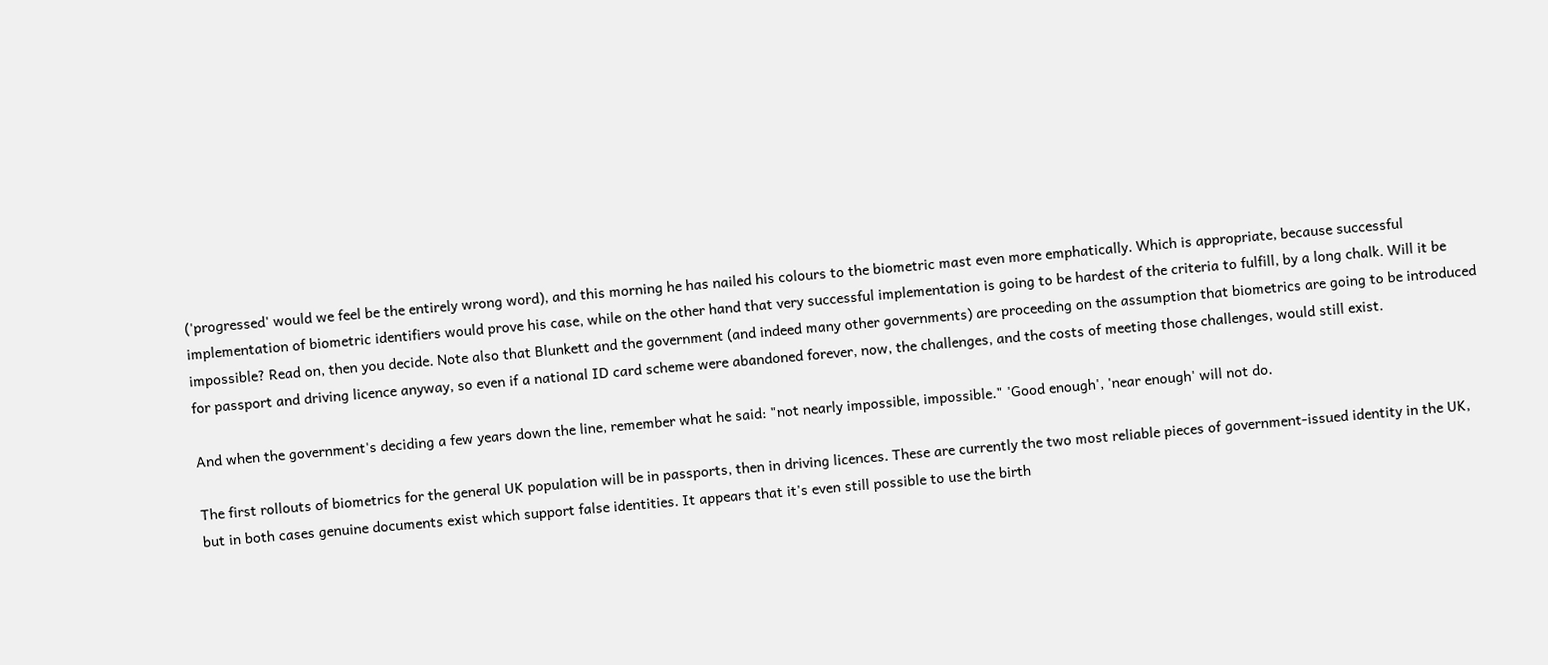('progressed' would we feel be the entirely wrong word), and this morning he has nailed his colours to the biometric mast even more emphatically. Which is appropriate, because successful implementation of biometric identifiers would prove his case, while on the other hand that very successful implementation is going to be hardest of the criteria to fulfill, by a long chalk. Will it be impossible? Read on, then you decide. Note also that Blunkett and the government (and indeed many other governments) are proceeding on the assumption that biometrics are going to be introduced for passport and driving licence anyway, so even if a national ID card scheme were abandoned forever, now, the challenges, and the costs of meeting those challenges, would still exist.

And when the government's deciding a few years down the line, remember what he said: "not nearly impossible, impossible." 'Good enough', 'near enough' will not do.

The first rollouts of biometrics for the general UK population will be in passports, then in driving licences. These are currently the two most reliable pieces of government-issued identity in the UK, but in both cases genuine documents exist which support false identities. It appears that it's even still possible to use the birth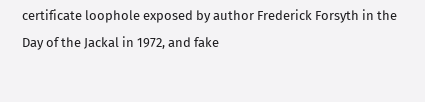certificate loophole exposed by author Frederick Forsyth in the Day of the Jackal in 1972, and fake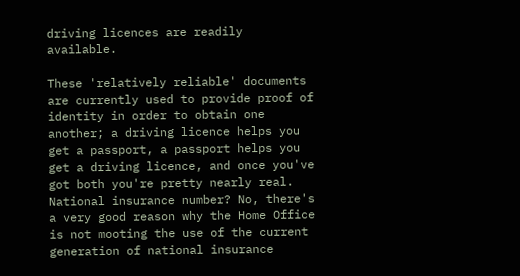driving licences are readily available.

These 'relatively reliable' documents are currently used to provide proof of identity in order to obtain one another; a driving licence helps you get a passport, a passport helps you get a driving licence, and once you've got both you're pretty nearly real. National insurance number? No, there's a very good reason why the Home Office is not mooting the use of the current generation of national insurance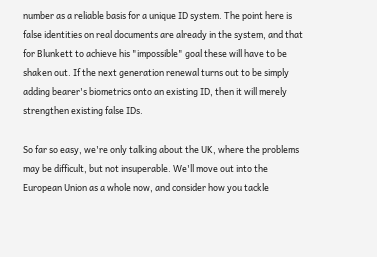number as a reliable basis for a unique ID system. The point here is false identities on real documents are already in the system, and that for Blunkett to achieve his "impossible" goal these will have to be shaken out. If the next generation renewal turns out to be simply adding bearer's biometrics onto an existing ID, then it will merely strengthen existing false IDs.

So far so easy, we're only talking about the UK, where the problems may be difficult, but not insuperable. We'll move out into the European Union as a whole now, and consider how you tackle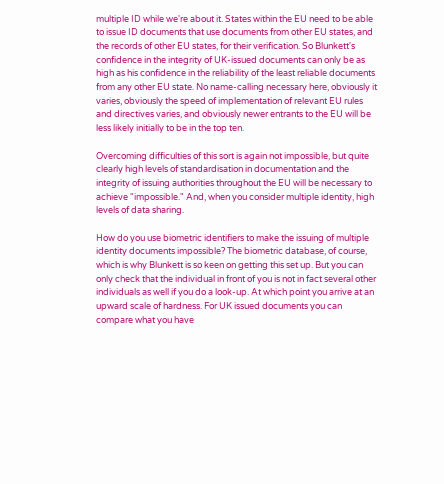multiple ID while we're about it. States within the EU need to be able to issue ID documents that use documents from other EU states, and the records of other EU states, for their verification. So Blunkett's confidence in the integrity of UK-issued documents can only be as high as his confidence in the reliability of the least reliable documents from any other EU state. No name-calling necessary here, obviously it varies, obviously the speed of implementation of relevant EU rules and directives varies, and obviously newer entrants to the EU will be less likely initially to be in the top ten.

Overcoming difficulties of this sort is again not impossible, but quite clearly high levels of standardisation in documentation and the integrity of issuing authorities throughout the EU will be necessary to achieve "impossible." And, when you consider multiple identity, high levels of data sharing.

How do you use biometric identifiers to make the issuing of multiple identity documents impossible? The biometric database, of course, which is why Blunkett is so keen on getting this set up. But you can only check that the individual in front of you is not in fact several other individuals as well if you do a look-up. At which point you arrive at an upward scale of hardness. For UK issued documents you can compare what you have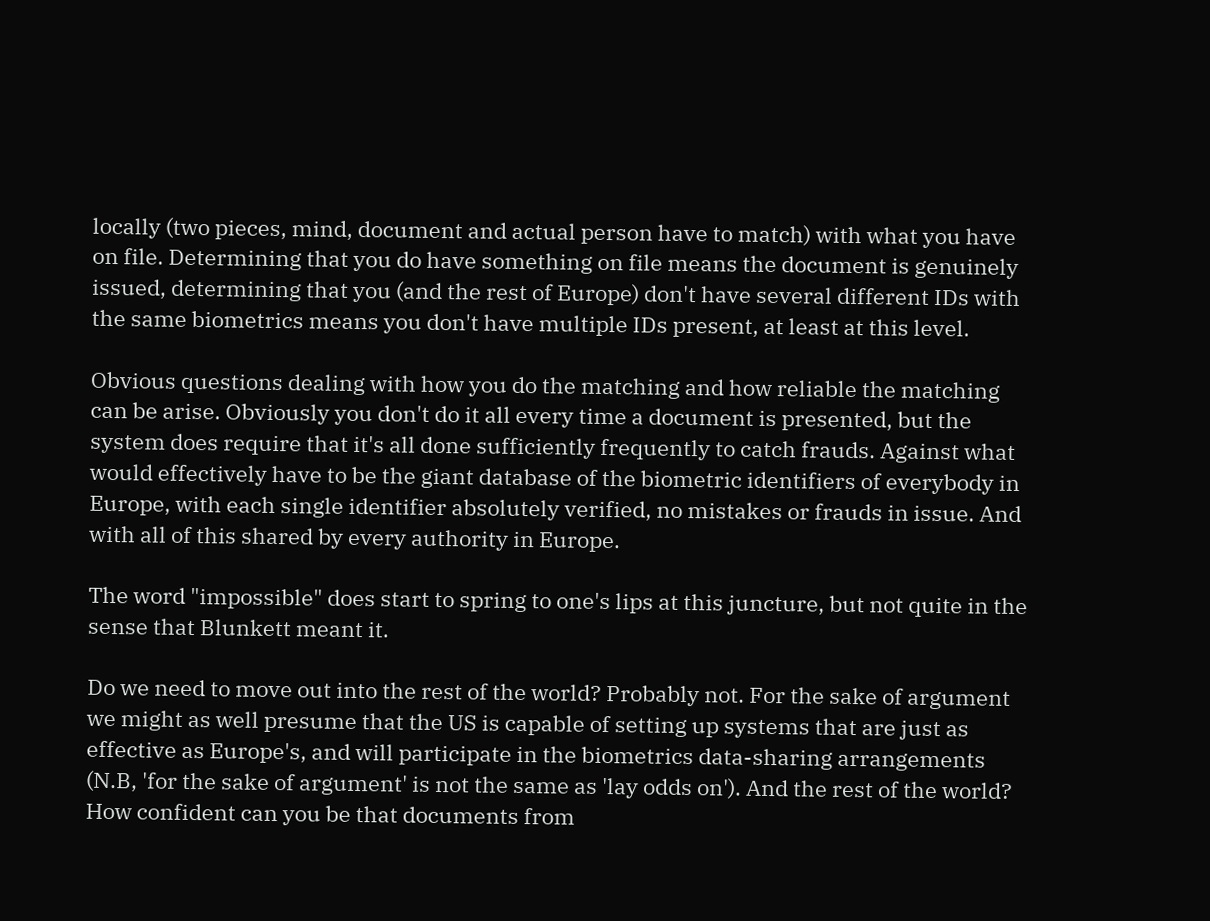locally (two pieces, mind, document and actual person have to match) with what you have on file. Determining that you do have something on file means the document is genuinely issued, determining that you (and the rest of Europe) don't have several different IDs with the same biometrics means you don't have multiple IDs present, at least at this level.

Obvious questions dealing with how you do the matching and how reliable the matching can be arise. Obviously you don't do it all every time a document is presented, but the system does require that it's all done sufficiently frequently to catch frauds. Against what would effectively have to be the giant database of the biometric identifiers of everybody in Europe, with each single identifier absolutely verified, no mistakes or frauds in issue. And with all of this shared by every authority in Europe.

The word "impossible" does start to spring to one's lips at this juncture, but not quite in the sense that Blunkett meant it.

Do we need to move out into the rest of the world? Probably not. For the sake of argument we might as well presume that the US is capable of setting up systems that are just as effective as Europe's, and will participate in the biometrics data-sharing arrangements (N.B, 'for the sake of argument' is not the same as 'lay odds on'). And the rest of the world? How confident can you be that documents from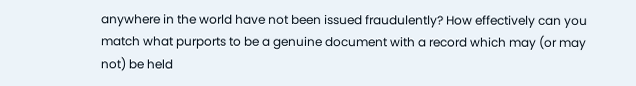anywhere in the world have not been issued fraudulently? How effectively can you match what purports to be a genuine document with a record which may (or may not) be held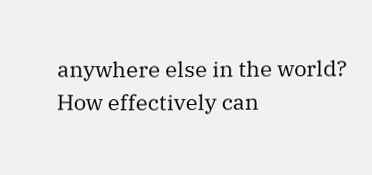anywhere else in the world? How effectively can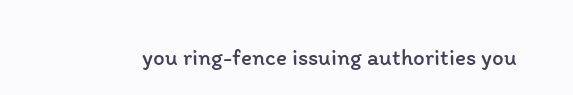you ring-fence issuing authorities you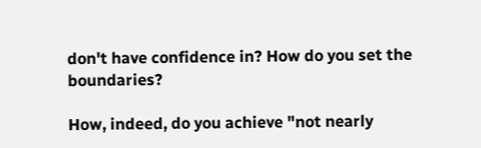don't have confidence in? How do you set the boundaries?

How, indeed, do you achieve "not nearly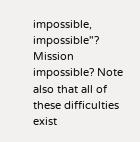impossible, impossible"? Mission impossible? Note also that all of these difficulties exist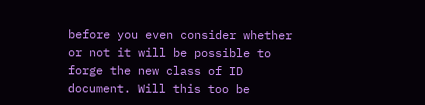before you even consider whether or not it will be possible to forge the new class of ID document. Will this too be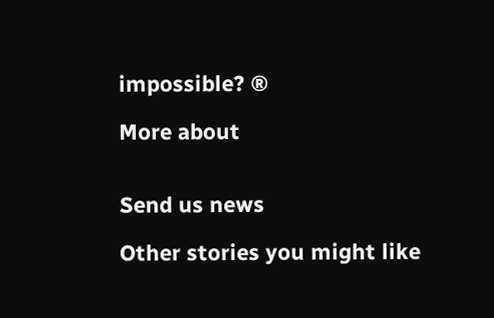impossible? ®

More about


Send us news

Other stories you might like